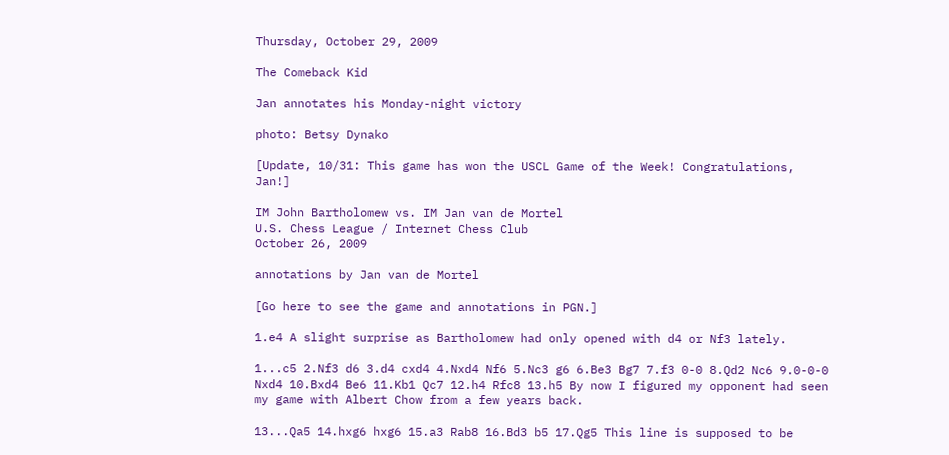Thursday, October 29, 2009

The Comeback Kid

Jan annotates his Monday-night victory

photo: Betsy Dynako

[Update, 10/31: This game has won the USCL Game of the Week! Congratulations, Jan!]

IM John Bartholomew vs. IM Jan van de Mortel
U.S. Chess League / Internet Chess Club
October 26, 2009

annotations by Jan van de Mortel

[Go here to see the game and annotations in PGN.]

1.e4 A slight surprise as Bartholomew had only opened with d4 or Nf3 lately.

1...c5 2.Nf3 d6 3.d4 cxd4 4.Nxd4 Nf6 5.Nc3 g6 6.Be3 Bg7 7.f3 0-0 8.Qd2 Nc6 9.0-0-0 Nxd4 10.Bxd4 Be6 11.Kb1 Qc7 12.h4 Rfc8 13.h5 By now I figured my opponent had seen my game with Albert Chow from a few years back.

13...Qa5 14.hxg6 hxg6 15.a3 Rab8 16.Bd3 b5 17.Qg5 This line is supposed to be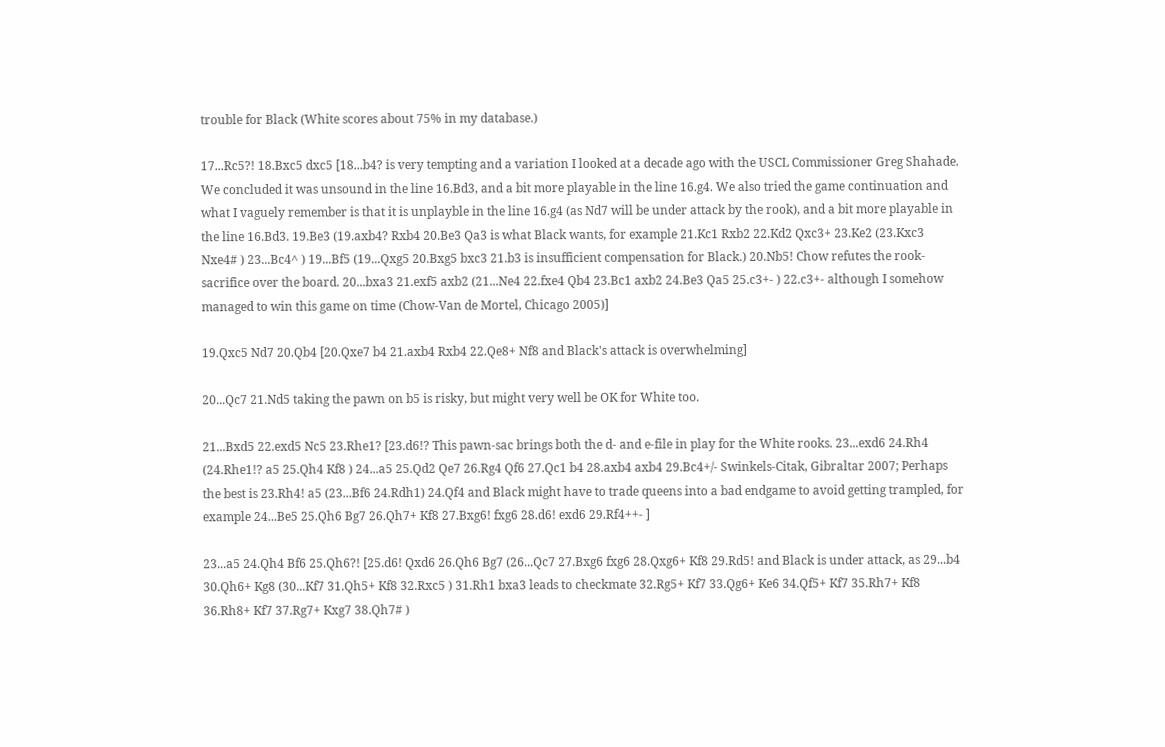trouble for Black (White scores about 75% in my database.)

17...Rc5?! 18.Bxc5 dxc5 [18...b4? is very tempting and a variation I looked at a decade ago with the USCL Commissioner Greg Shahade. We concluded it was unsound in the line 16.Bd3, and a bit more playable in the line 16.g4. We also tried the game continuation and what I vaguely remember is that it is unplayble in the line 16.g4 (as Nd7 will be under attack by the rook), and a bit more playable in the line 16.Bd3. 19.Be3 (19.axb4? Rxb4 20.Be3 Qa3 is what Black wants, for example 21.Kc1 Rxb2 22.Kd2 Qxc3+ 23.Ke2 (23.Kxc3 Nxe4# ) 23...Bc4^ ) 19...Bf5 (19...Qxg5 20.Bxg5 bxc3 21.b3 is insufficient compensation for Black.) 20.Nb5! Chow refutes the rook-sacrifice over the board. 20...bxa3 21.exf5 axb2 (21...Ne4 22.fxe4 Qb4 23.Bc1 axb2 24.Be3 Qa5 25.c3+- ) 22.c3+- although I somehow managed to win this game on time (Chow-Van de Mortel, Chicago 2005)]

19.Qxc5 Nd7 20.Qb4 [20.Qxe7 b4 21.axb4 Rxb4 22.Qe8+ Nf8 and Black's attack is overwhelming]

20...Qc7 21.Nd5 taking the pawn on b5 is risky, but might very well be OK for White too.

21...Bxd5 22.exd5 Nc5 23.Rhe1? [23.d6!? This pawn-sac brings both the d- and e-file in play for the White rooks. 23...exd6 24.Rh4 (24.Rhe1!? a5 25.Qh4 Kf8 ) 24...a5 25.Qd2 Qe7 26.Rg4 Qf6 27.Qc1 b4 28.axb4 axb4 29.Bc4+/- Swinkels-Citak, Gibraltar 2007; Perhaps the best is 23.Rh4! a5 (23...Bf6 24.Rdh1) 24.Qf4 and Black might have to trade queens into a bad endgame to avoid getting trampled, for example 24...Be5 25.Qh6 Bg7 26.Qh7+ Kf8 27.Bxg6! fxg6 28.d6! exd6 29.Rf4++- ]

23...a5 24.Qh4 Bf6 25.Qh6?! [25.d6! Qxd6 26.Qh6 Bg7 (26...Qc7 27.Bxg6 fxg6 28.Qxg6+ Kf8 29.Rd5! and Black is under attack, as 29...b4 30.Qh6+ Kg8 (30...Kf7 31.Qh5+ Kf8 32.Rxc5 ) 31.Rh1 bxa3 leads to checkmate 32.Rg5+ Kf7 33.Qg6+ Ke6 34.Qf5+ Kf7 35.Rh7+ Kf8 36.Rh8+ Kf7 37.Rg7+ Kxg7 38.Qh7# )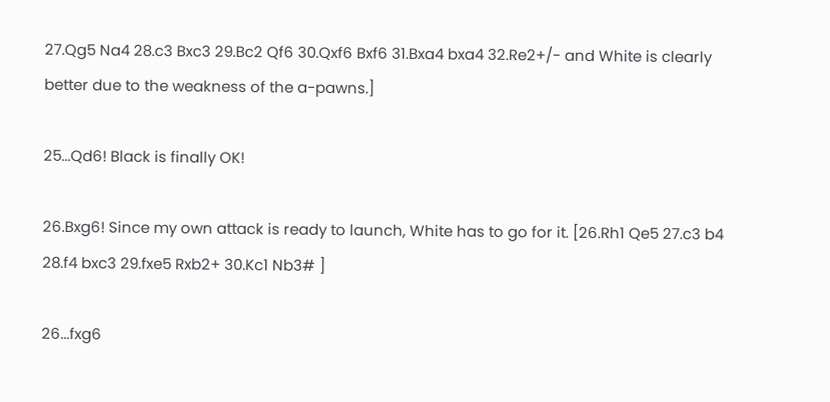27.Qg5 Na4 28.c3 Bxc3 29.Bc2 Qf6 30.Qxf6 Bxf6 31.Bxa4 bxa4 32.Re2+/- and White is clearly better due to the weakness of the a-pawns.]

25...Qd6! Black is finally OK!

26.Bxg6! Since my own attack is ready to launch, White has to go for it. [26.Rh1 Qe5 27.c3 b4 28.f4 bxc3 29.fxe5 Rxb2+ 30.Kc1 Nb3# ]

26...fxg6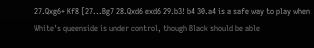27.Qxg6+ Kf8 [27...Bg7 28.Qxd6 exd6 29.b3! b4 30.a4 is a safe way to play when White's queenside is under control, though Black should be able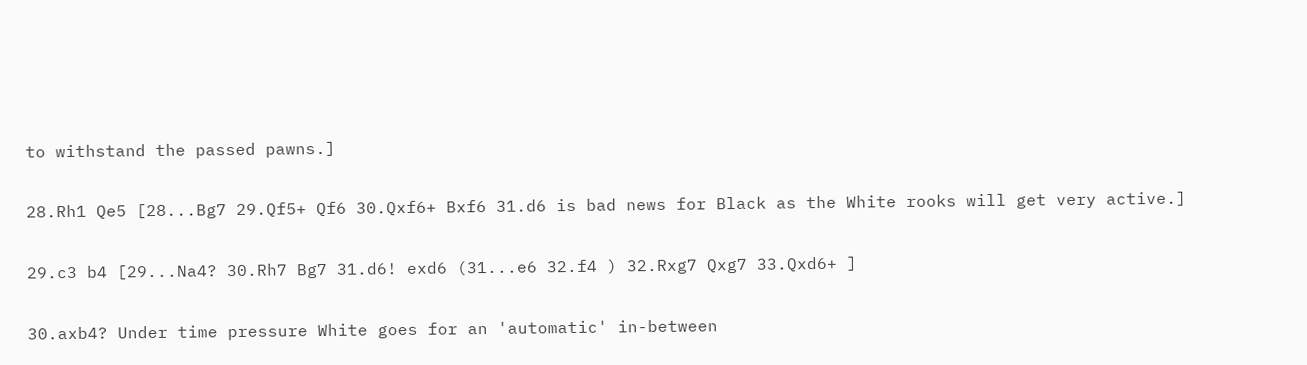to withstand the passed pawns.]

28.Rh1 Qe5 [28...Bg7 29.Qf5+ Qf6 30.Qxf6+ Bxf6 31.d6 is bad news for Black as the White rooks will get very active.]

29.c3 b4 [29...Na4? 30.Rh7 Bg7 31.d6! exd6 (31...e6 32.f4 ) 32.Rxg7 Qxg7 33.Qxd6+ ]

30.axb4? Under time pressure White goes for an 'automatic' in-between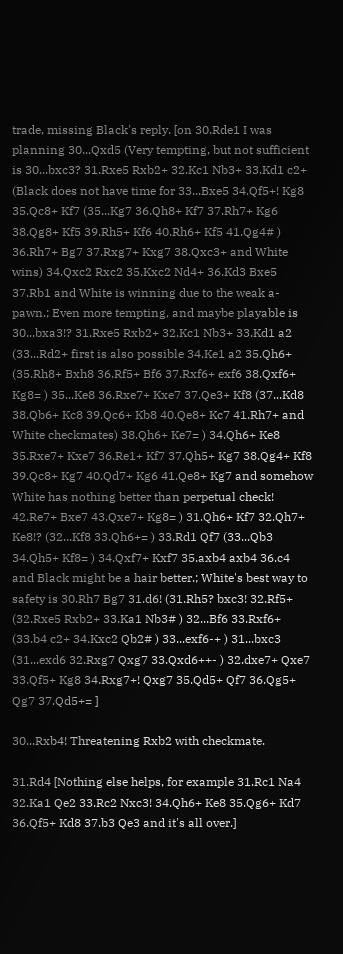trade, missing Black's reply. [on 30.Rde1 I was planning 30...Qxd5 (Very tempting, but not sufficient is 30...bxc3? 31.Rxe5 Rxb2+ 32.Kc1 Nb3+ 33.Kd1 c2+ (Black does not have time for 33...Bxe5 34.Qf5+! Kg8 35.Qc8+ Kf7 (35...Kg7 36.Qh8+ Kf7 37.Rh7+ Kg6 38.Qg8+ Kf5 39.Rh5+ Kf6 40.Rh6+ Kf5 41.Qg4# ) 36.Rh7+ Bg7 37.Rxg7+ Kxg7 38.Qxc3+ and White wins) 34.Qxc2 Rxc2 35.Kxc2 Nd4+ 36.Kd3 Bxe5 37.Rb1 and White is winning due to the weak a-pawn.; Even more tempting, and maybe playable is 30...bxa3!? 31.Rxe5 Rxb2+ 32.Kc1 Nb3+ 33.Kd1 a2 (33...Rd2+ first is also possible 34.Ke1 a2 35.Qh6+ (35.Rh8+ Bxh8 36.Rf5+ Bf6 37.Rxf6+ exf6 38.Qxf6+ Kg8= ) 35...Ke8 36.Rxe7+ Kxe7 37.Qe3+ Kf8 (37...Kd8 38.Qb6+ Kc8 39.Qc6+ Kb8 40.Qe8+ Kc7 41.Rh7+ and White checkmates) 38.Qh6+ Ke7= ) 34.Qh6+ Ke8 35.Rxe7+ Kxe7 36.Re1+ Kf7 37.Qh5+ Kg7 38.Qg4+ Kf8 39.Qc8+ Kg7 40.Qd7+ Kg6 41.Qe8+ Kg7 and somehow White has nothing better than perpetual check! 42.Re7+ Bxe7 43.Qxe7+ Kg8= ) 31.Qh6+ Kf7 32.Qh7+ Ke8!? (32...Kf8 33.Qh6+= ) 33.Rd1 Qf7 (33...Qb3 34.Qh5+ Kf8= ) 34.Qxf7+ Kxf7 35.axb4 axb4 36.c4 and Black might be a hair better.; White's best way to safety is 30.Rh7 Bg7 31.d6! (31.Rh5? bxc3! 32.Rf5+ (32.Rxe5 Rxb2+ 33.Ka1 Nb3# ) 32...Bf6 33.Rxf6+ (33.b4 c2+ 34.Kxc2 Qb2# ) 33...exf6-+ ) 31...bxc3 (31...exd6 32.Rxg7 Qxg7 33.Qxd6++- ) 32.dxe7+ Qxe7 33.Qf5+ Kg8 34.Rxg7+! Qxg7 35.Qd5+ Qf7 36.Qg5+ Qg7 37.Qd5+= ]

30...Rxb4! Threatening Rxb2 with checkmate.

31.Rd4 [Nothing else helps, for example 31.Rc1 Na4 32.Ka1 Qe2 33.Rc2 Nxc3! 34.Qh6+ Ke8 35.Qg6+ Kd7 36.Qf5+ Kd8 37.b3 Qe3 and it's all over.]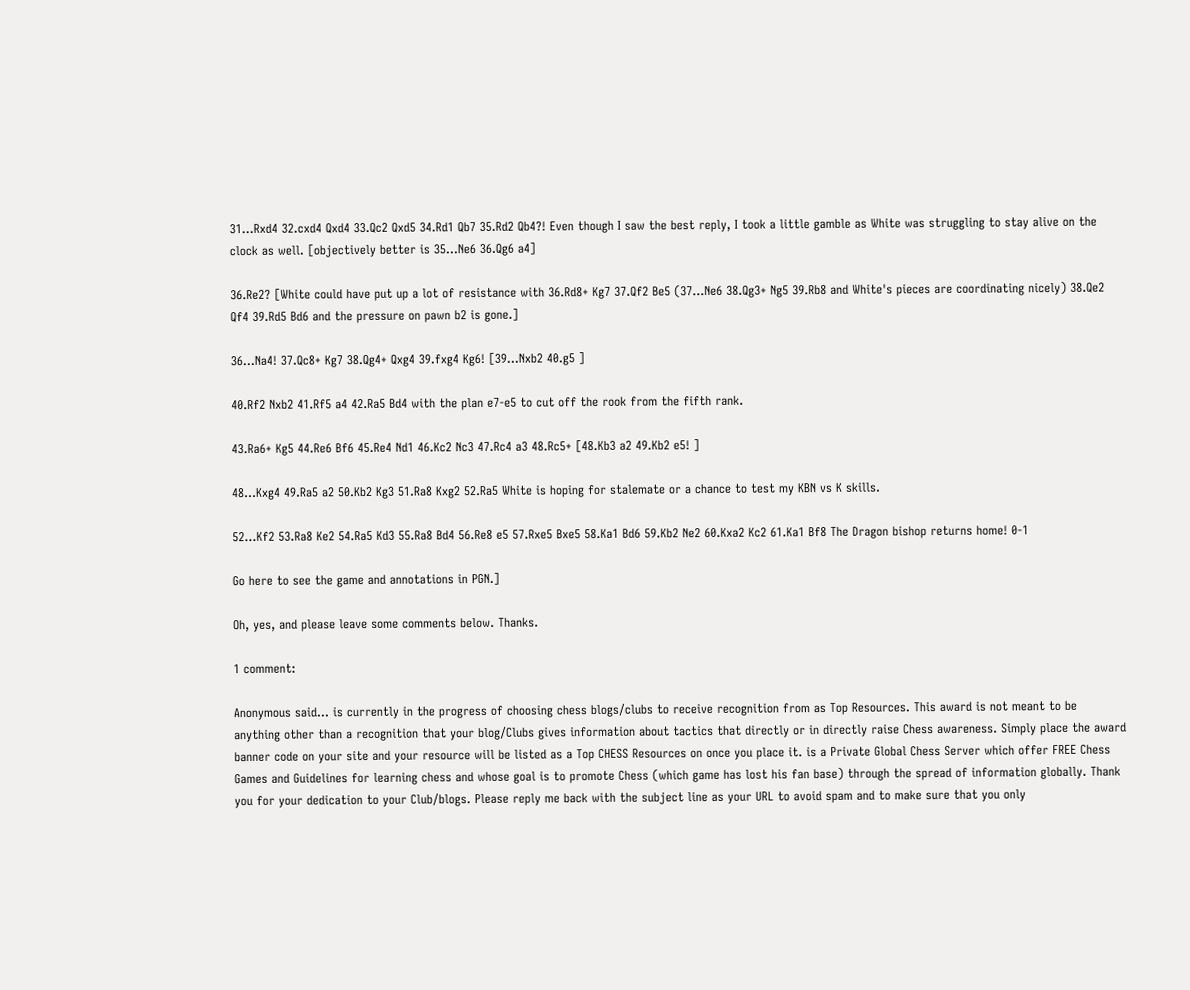31...Rxd4 32.cxd4 Qxd4 33.Qc2 Qxd5 34.Rd1 Qb7 35.Rd2 Qb4?! Even though I saw the best reply, I took a little gamble as White was struggling to stay alive on the clock as well. [objectively better is 35...Ne6 36.Qg6 a4]

36.Re2? [White could have put up a lot of resistance with 36.Rd8+ Kg7 37.Qf2 Be5 (37...Ne6 38.Qg3+ Ng5 39.Rb8 and White's pieces are coordinating nicely) 38.Qe2 Qf4 39.Rd5 Bd6 and the pressure on pawn b2 is gone.]

36...Na4! 37.Qc8+ Kg7 38.Qg4+ Qxg4 39.fxg4 Kg6! [39...Nxb2 40.g5 ]

40.Rf2 Nxb2 41.Rf5 a4 42.Ra5 Bd4 with the plan e7-e5 to cut off the rook from the fifth rank.

43.Ra6+ Kg5 44.Re6 Bf6 45.Re4 Nd1 46.Kc2 Nc3 47.Rc4 a3 48.Rc5+ [48.Kb3 a2 49.Kb2 e5! ]

48...Kxg4 49.Ra5 a2 50.Kb2 Kg3 51.Ra8 Kxg2 52.Ra5 White is hoping for stalemate or a chance to test my KBN vs K skills.

52...Kf2 53.Ra8 Ke2 54.Ra5 Kd3 55.Ra8 Bd4 56.Re8 e5 57.Rxe5 Bxe5 58.Ka1 Bd6 59.Kb2 Ne2 60.Kxa2 Kc2 61.Ka1 Bf8 The Dragon bishop returns home! 0-1

Go here to see the game and annotations in PGN.]

Oh, yes, and please leave some comments below. Thanks.

1 comment:

Anonymous said... is currently in the progress of choosing chess blogs/clubs to receive recognition from as Top Resources. This award is not meant to be anything other than a recognition that your blog/Clubs gives information about tactics that directly or in directly raise Chess awareness. Simply place the award banner code on your site and your resource will be listed as a Top CHESS Resources on once you place it. is a Private Global Chess Server which offer FREE Chess Games and Guidelines for learning chess and whose goal is to promote Chess (which game has lost his fan base) through the spread of information globally. Thank you for your dedication to your Club/blogs. Please reply me back with the subject line as your URL to avoid spam and to make sure that you only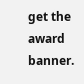get the award banner.